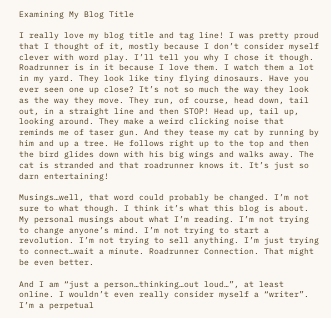Examining My Blog Title

I really love my blog title and tag line! I was pretty proud that I thought of it, mostly because I don’t consider myself clever with word play. I’ll tell you why I chose it though. Roadrunner is in it because I love them. I watch them a lot in my yard. They look like tiny flying dinosaurs. Have you ever seen one up close? It’s not so much the way they look as the way they move. They run, of course, head down, tail out, in a straight line and then STOP! Head up, tail up, looking around. They make a weird clicking noise that reminds me of taser gun. And they tease my cat by running by him and up a tree. He follows right up to the top and then the bird glides down with his big wings and walks away. The cat is stranded and that roadrunner knows it. It’s just so darn entertaining!

Musings…well, that word could probably be changed. I’m not sure to what though. I think it’s what this blog is about. My personal musings about what I’m reading. I’m not trying to change anyone’s mind. I’m not trying to start a revolution. I’m not trying to sell anything. I’m just trying to connect…wait a minute. Roadrunner Connection. That might be even better.

And I am “just a person…thinking…out loud…”, at least online. I wouldn’t even really consider myself a “writer”. I’m a perpetual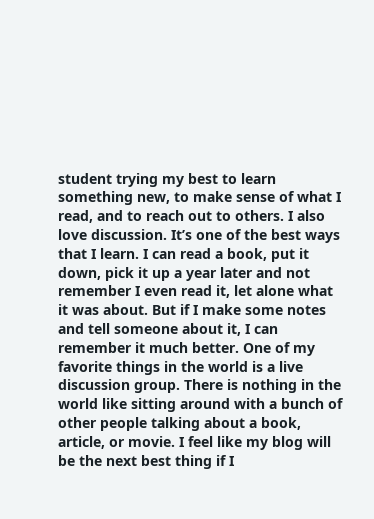student trying my best to learn something new, to make sense of what I read, and to reach out to others. I also love discussion. It’s one of the best ways that I learn. I can read a book, put it down, pick it up a year later and not remember I even read it, let alone what it was about. But if I make some notes and tell someone about it, I can remember it much better. One of my favorite things in the world is a live discussion group. There is nothing in the world like sitting around with a bunch of other people talking about a book, article, or movie. I feel like my blog will be the next best thing if I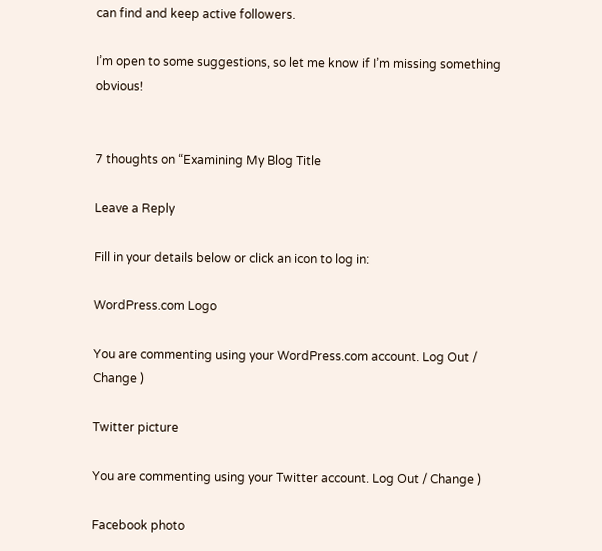can find and keep active followers.

I’m open to some suggestions, so let me know if I’m missing something obvious!


7 thoughts on “Examining My Blog Title

Leave a Reply

Fill in your details below or click an icon to log in:

WordPress.com Logo

You are commenting using your WordPress.com account. Log Out / Change )

Twitter picture

You are commenting using your Twitter account. Log Out / Change )

Facebook photo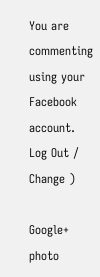You are commenting using your Facebook account. Log Out / Change )

Google+ photo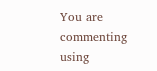You are commenting using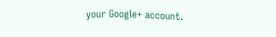your Google+ account.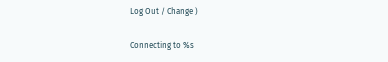Log Out / Change )

Connecting to %s